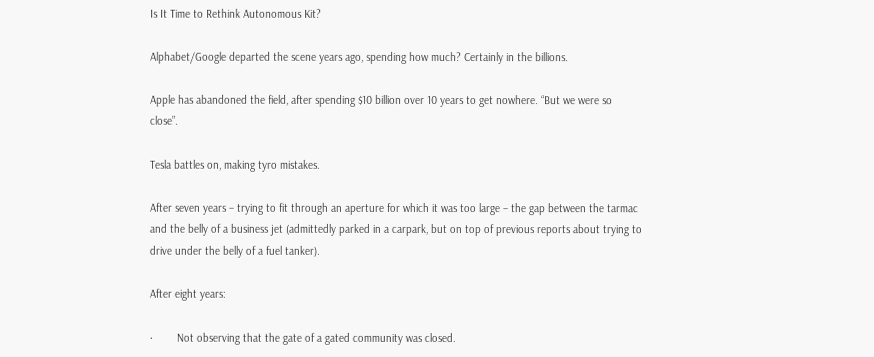Is It Time to Rethink Autonomous Kit?

Alphabet/Google departed the scene years ago, spending how much? Certainly in the billions.

Apple has abandoned the field, after spending $10 billion over 10 years to get nowhere. “But we were so close”.

Tesla battles on, making tyro mistakes.

After seven years – trying to fit through an aperture for which it was too large – the gap between the tarmac and the belly of a business jet (admittedly parked in a carpark, but on top of previous reports about trying to drive under the belly of a fuel tanker).

After eight years:

·        Not observing that the gate of a gated community was closed.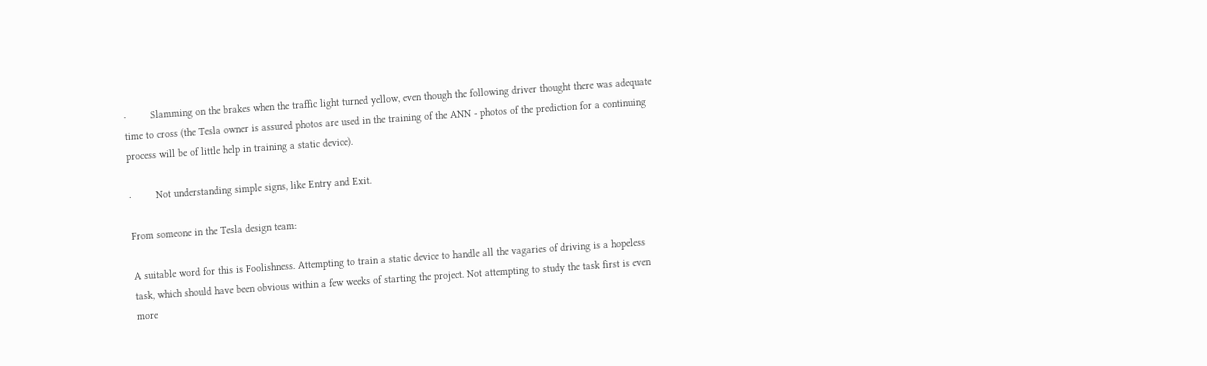·        Slamming on the brakes when the traffic light turned yellow, even though the following driver thought there was adequate time to cross (the Tesla owner is assured photos are used in the training of the ANN - photos of the prediction for a continuing process will be of little help in training a static device).

·        Not understanding simple signs, like Entry and Exit.

From someone in the Tesla design team:

A suitable word for this is Foolishness. Attempting to train a static device to handle all the vagaries of driving is a hopeless task, which should have been obvious within a few weeks of starting the project. Not attempting to study the task first is even more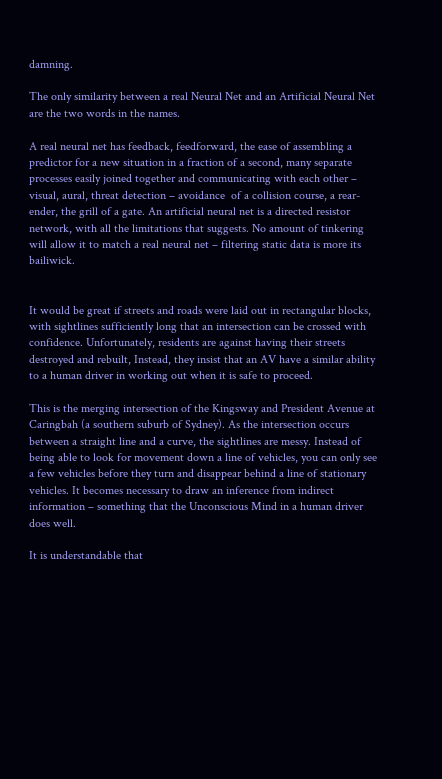damning.

The only similarity between a real Neural Net and an Artificial Neural Net are the two words in the names.

A real neural net has feedback, feedforward, the ease of assembling a predictor for a new situation in a fraction of a second, many separate processes easily joined together and communicating with each other – visual, aural, threat detection – avoidance  of a collision course, a rear-ender, the grill of a gate. An artificial neural net is a directed resistor network, with all the limitations that suggests. No amount of tinkering will allow it to match a real neural net – filtering static data is more its bailiwick.


It would be great if streets and roads were laid out in rectangular blocks, with sightlines sufficiently long that an intersection can be crossed with confidence. Unfortunately, residents are against having their streets destroyed and rebuilt, Instead, they insist that an AV have a similar ability to a human driver in working out when it is safe to proceed.

This is the merging intersection of the Kingsway and President Avenue at Caringbah (a southern suburb of Sydney). As the intersection occurs between a straight line and a curve, the sightlines are messy. Instead of being able to look for movement down a line of vehicles, you can only see a few vehicles before they turn and disappear behind a line of stationary vehicles. It becomes necessary to draw an inference from indirect information – something that the Unconscious Mind in a human driver does well.

It is understandable that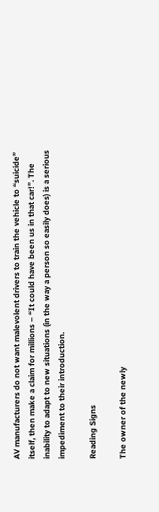AV manufacturers do not want malevolent drivers to train the vehicle to “suicide” itself, then make a claim for millions – “It could have been us in that car!”. The inability to adapt to new situations (in the way a person so easily does) is a serious impediment to their introduction.

Reading Signs

The owner of the newly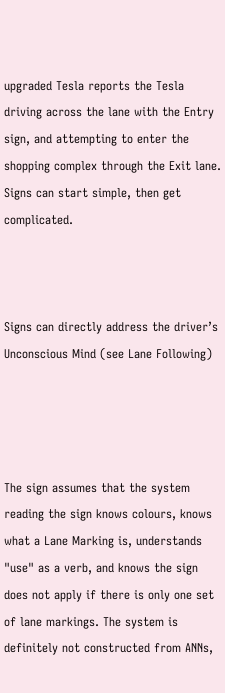upgraded Tesla reports the Tesla driving across the lane with the Entry sign, and attempting to enter the shopping complex through the Exit lane. Signs can start simple, then get complicated.



Signs can directly address the driver’s Unconscious Mind (see Lane Following)




The sign assumes that the system reading the sign knows colours, knows what a Lane Marking is, understands "use" as a verb, and knows the sign does not apply if there is only one set of lane markings. The system is definitely not constructed from ANNs,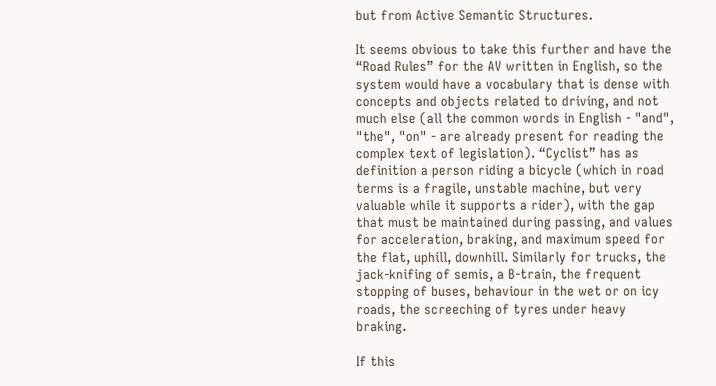but from Active Semantic Structures.

It seems obvious to take this further and have the “Road Rules” for the AV written in English, so the system would have a vocabulary that is dense with concepts and objects related to driving, and not much else (all the common words in English - "and", "the", "on" - are already present for reading the complex text of legislation). “Cyclist” has as definition a person riding a bicycle (which in road terms is a fragile, unstable machine, but very valuable while it supports a rider), with the gap that must be maintained during passing, and values for acceleration, braking, and maximum speed for the flat, uphill, downhill. Similarly for trucks, the jack-knifing of semis, a B-train, the frequent stopping of buses, behaviour in the wet or on icy roads, the screeching of tyres under heavy braking.

If this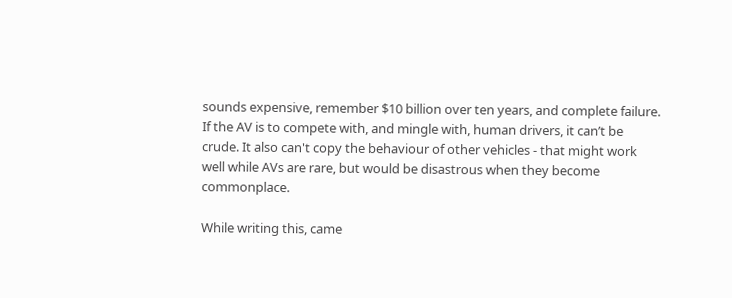sounds expensive, remember $10 billion over ten years, and complete failure. If the AV is to compete with, and mingle with, human drivers, it can’t be crude. It also can't copy the behaviour of other vehicles - that might work well while AVs are rare, but would be disastrous when they become commonplace.

While writing this, came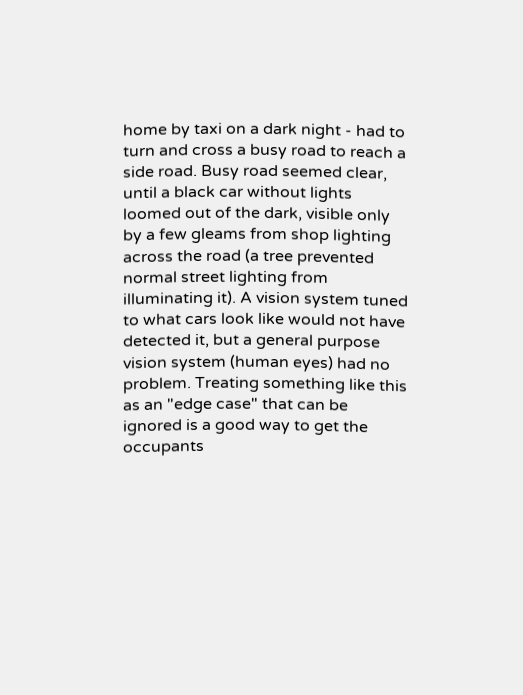home by taxi on a dark night - had to turn and cross a busy road to reach a side road. Busy road seemed clear, until a black car without lights loomed out of the dark, visible only by a few gleams from shop lighting across the road (a tree prevented normal street lighting from illuminating it). A vision system tuned to what cars look like would not have detected it, but a general purpose vision system (human eyes) had no problem. Treating something like this as an "edge case" that can be ignored is a good way to get the occupants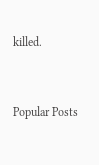killed.


Popular Posts